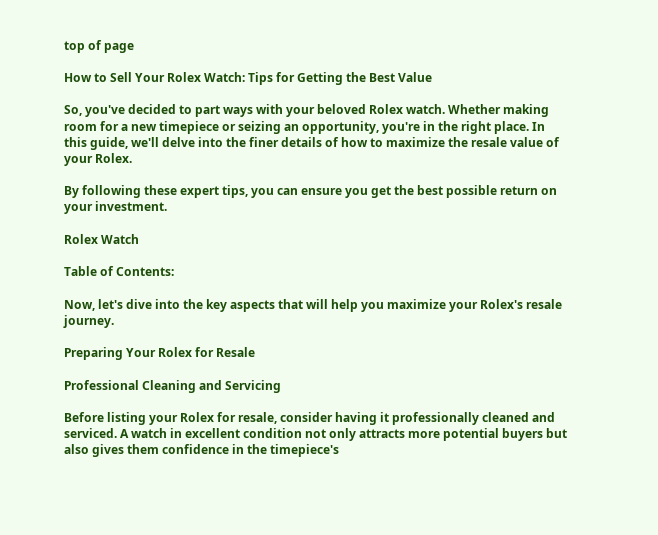top of page

How to Sell Your Rolex Watch: Tips for Getting the Best Value

So, you've decided to part ways with your beloved Rolex watch. Whether making room for a new timepiece or seizing an opportunity, you're in the right place. In this guide, we'll delve into the finer details of how to maximize the resale value of your Rolex.

By following these expert tips, you can ensure you get the best possible return on your investment.

Rolex Watch

Table of Contents:

Now, let's dive into the key aspects that will help you maximize your Rolex's resale journey.

Preparing Your Rolex for Resale

Professional Cleaning and Servicing

Before listing your Rolex for resale, consider having it professionally cleaned and serviced. A watch in excellent condition not only attracts more potential buyers but also gives them confidence in the timepiece's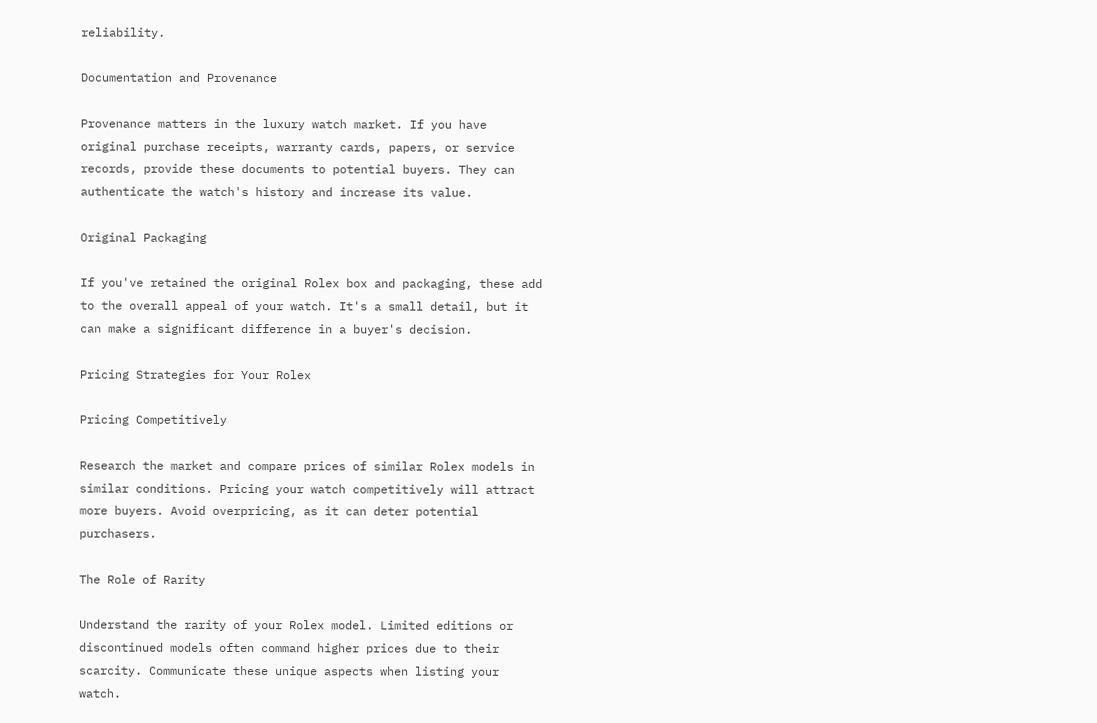reliability.

Documentation and Provenance

Provenance matters in the luxury watch market. If you have original purchase receipts, warranty cards, papers, or service records, provide these documents to potential buyers. They can authenticate the watch's history and increase its value.

Original Packaging

If you've retained the original Rolex box and packaging, these add to the overall appeal of your watch. It's a small detail, but it can make a significant difference in a buyer's decision.

Pricing Strategies for Your Rolex

Pricing Competitively

Research the market and compare prices of similar Rolex models in similar conditions. Pricing your watch competitively will attract more buyers. Avoid overpricing, as it can deter potential purchasers.

The Role of Rarity

Understand the rarity of your Rolex model. Limited editions or discontinued models often command higher prices due to their scarcity. Communicate these unique aspects when listing your watch.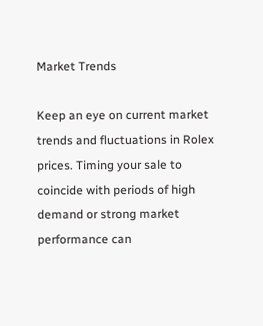Market Trends

Keep an eye on current market trends and fluctuations in Rolex prices. Timing your sale to coincide with periods of high demand or strong market performance can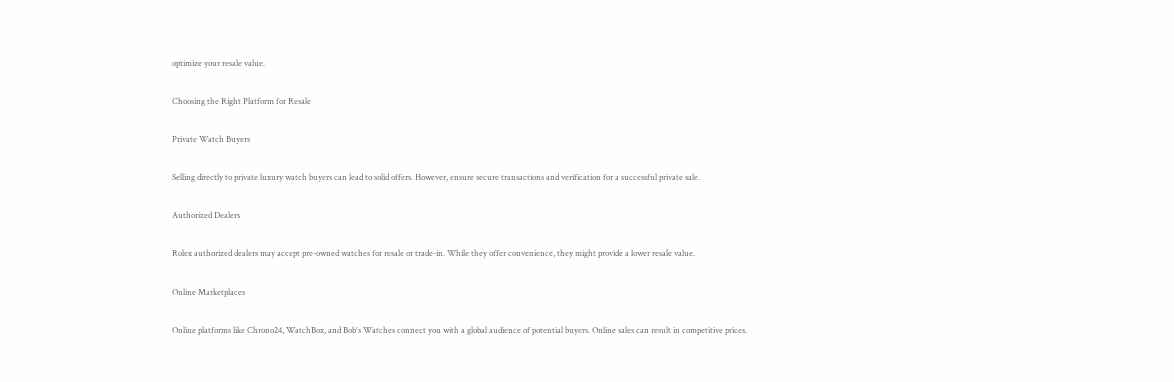optimize your resale value.

Choosing the Right Platform for Resale

Private Watch Buyers

Selling directly to private luxury watch buyers can lead to solid offers. However, ensure secure transactions and verification for a successful private sale.

Authorized Dealers

Rolex authorized dealers may accept pre-owned watches for resale or trade-in. While they offer convenience, they might provide a lower resale value.

Online Marketplaces

Online platforms like Chrono24, WatchBox, and Bob's Watches connect you with a global audience of potential buyers. Online sales can result in competitive prices.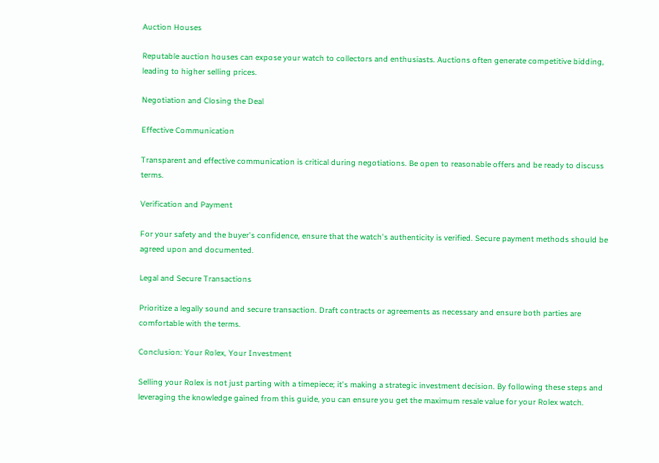Auction Houses

Reputable auction houses can expose your watch to collectors and enthusiasts. Auctions often generate competitive bidding, leading to higher selling prices.

Negotiation and Closing the Deal

Effective Communication

Transparent and effective communication is critical during negotiations. Be open to reasonable offers and be ready to discuss terms.

Verification and Payment

For your safety and the buyer's confidence, ensure that the watch's authenticity is verified. Secure payment methods should be agreed upon and documented.

Legal and Secure Transactions

Prioritize a legally sound and secure transaction. Draft contracts or agreements as necessary and ensure both parties are comfortable with the terms.

Conclusion: Your Rolex, Your Investment

Selling your Rolex is not just parting with a timepiece; it's making a strategic investment decision. By following these steps and leveraging the knowledge gained from this guide, you can ensure you get the maximum resale value for your Rolex watch.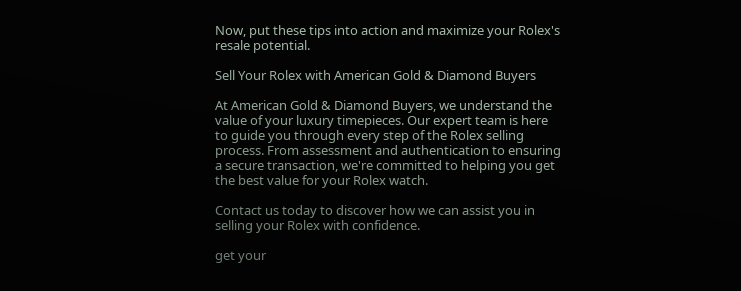Now, put these tips into action and maximize your Rolex's resale potential.

Sell Your Rolex with American Gold & Diamond Buyers

At American Gold & Diamond Buyers, we understand the value of your luxury timepieces. Our expert team is here to guide you through every step of the Rolex selling process. From assessment and authentication to ensuring a secure transaction, we're committed to helping you get the best value for your Rolex watch.

Contact us today to discover how we can assist you in selling your Rolex with confidence.

get your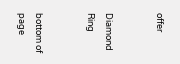offer


Diamond Ring


bottom of page